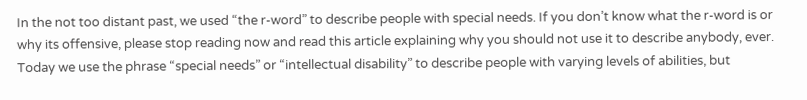In the not too distant past, we used “the r-word” to describe people with special needs. If you don’t know what the r-word is or why its offensive, please stop reading now and read this article explaining why you should not use it to describe anybody, ever. Today we use the phrase “special needs” or “intellectual disability” to describe people with varying levels of abilities, but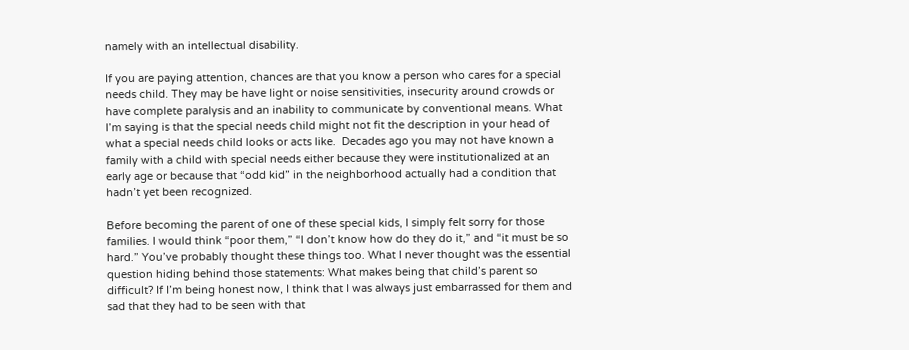namely with an intellectual disability.

If you are paying attention, chances are that you know a person who cares for a special needs child. They may be have light or noise sensitivities, insecurity around crowds or have complete paralysis and an inability to communicate by conventional means. What I’m saying is that the special needs child might not fit the description in your head of what a special needs child looks or acts like.  Decades ago you may not have known a family with a child with special needs either because they were institutionalized at an early age or because that “odd kid” in the neighborhood actually had a condition that hadn’t yet been recognized.

Before becoming the parent of one of these special kids, I simply felt sorry for those families. I would think “poor them,” “I don’t know how do they do it,” and “it must be so hard.” You’ve probably thought these things too. What I never thought was the essential question hiding behind those statements: What makes being that child’s parent so difficult? If I’m being honest now, I think that I was always just embarrassed for them and sad that they had to be seen with that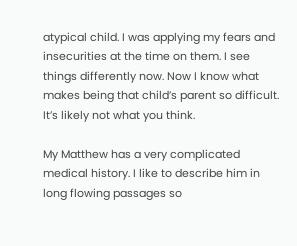atypical child. I was applying my fears and insecurities at the time on them. I see things differently now. Now I know what makes being that child’s parent so difficult. It’s likely not what you think.

My Matthew has a very complicated medical history. I like to describe him in long flowing passages so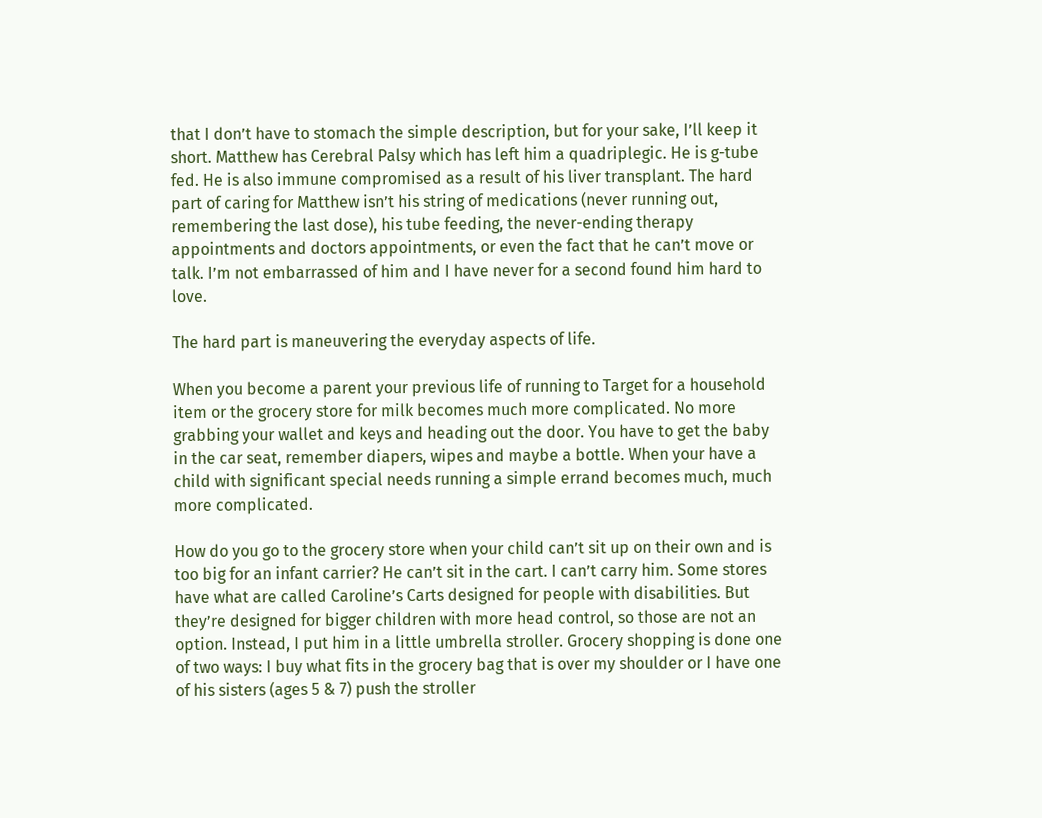that I don’t have to stomach the simple description, but for your sake, I’ll keep it short. Matthew has Cerebral Palsy which has left him a quadriplegic. He is g-tube fed. He is also immune compromised as a result of his liver transplant. The hard part of caring for Matthew isn’t his string of medications (never running out, remembering the last dose), his tube feeding, the never-ending therapy appointments and doctors appointments, or even the fact that he can’t move or talk. I’m not embarrassed of him and I have never for a second found him hard to love.

The hard part is maneuvering the everyday aspects of life.

When you become a parent your previous life of running to Target for a household item or the grocery store for milk becomes much more complicated. No more grabbing your wallet and keys and heading out the door. You have to get the baby in the car seat, remember diapers, wipes and maybe a bottle. When your have a child with significant special needs running a simple errand becomes much, much more complicated.

How do you go to the grocery store when your child can’t sit up on their own and is too big for an infant carrier? He can’t sit in the cart. I can’t carry him. Some stores have what are called Caroline’s Carts designed for people with disabilities. But they’re designed for bigger children with more head control, so those are not an option. Instead, I put him in a little umbrella stroller. Grocery shopping is done one of two ways: I buy what fits in the grocery bag that is over my shoulder or I have one of his sisters (ages 5 & 7) push the stroller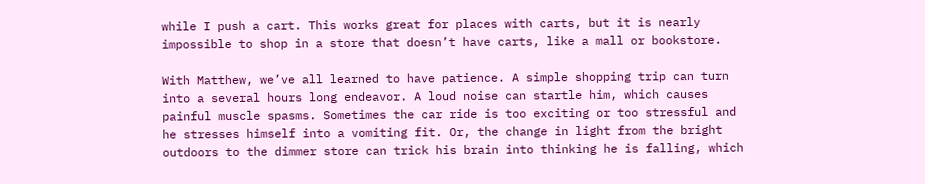while I push a cart. This works great for places with carts, but it is nearly impossible to shop in a store that doesn’t have carts, like a mall or bookstore.

With Matthew, we’ve all learned to have patience. A simple shopping trip can turn into a several hours long endeavor. A loud noise can startle him, which causes painful muscle spasms. Sometimes the car ride is too exciting or too stressful and he stresses himself into a vomiting fit. Or, the change in light from the bright outdoors to the dimmer store can trick his brain into thinking he is falling, which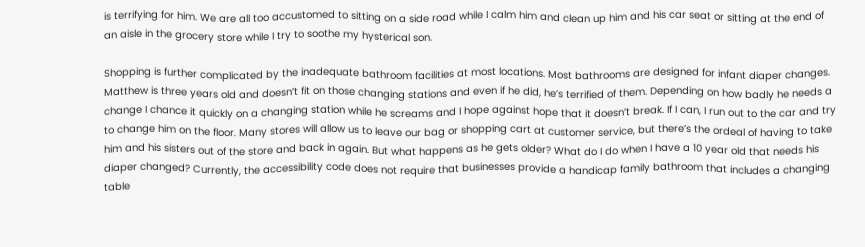is terrifying for him. We are all too accustomed to sitting on a side road while I calm him and clean up him and his car seat or sitting at the end of an aisle in the grocery store while I try to soothe my hysterical son.

Shopping is further complicated by the inadequate bathroom facilities at most locations. Most bathrooms are designed for infant diaper changes. Matthew is three years old and doesn’t fit on those changing stations and even if he did, he’s terrified of them. Depending on how badly he needs a change I chance it quickly on a changing station while he screams and I hope against hope that it doesn’t break. If I can, I run out to the car and try to change him on the floor. Many stores will allow us to leave our bag or shopping cart at customer service, but there’s the ordeal of having to take him and his sisters out of the store and back in again. But what happens as he gets older? What do I do when I have a 10 year old that needs his diaper changed? Currently, the accessibility code does not require that businesses provide a handicap family bathroom that includes a changing table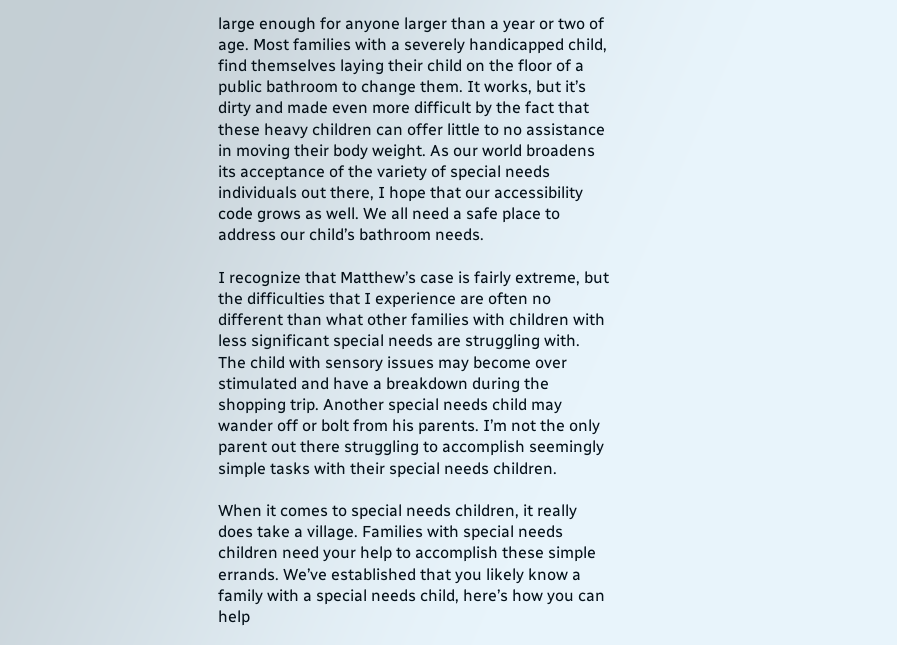large enough for anyone larger than a year or two of age. Most families with a severely handicapped child, find themselves laying their child on the floor of a public bathroom to change them. It works, but it’s dirty and made even more difficult by the fact that these heavy children can offer little to no assistance in moving their body weight. As our world broadens its acceptance of the variety of special needs individuals out there, I hope that our accessibility code grows as well. We all need a safe place to address our child’s bathroom needs.

I recognize that Matthew’s case is fairly extreme, but the difficulties that I experience are often no different than what other families with children with less significant special needs are struggling with. The child with sensory issues may become over stimulated and have a breakdown during the shopping trip. Another special needs child may wander off or bolt from his parents. I’m not the only parent out there struggling to accomplish seemingly simple tasks with their special needs children.

When it comes to special needs children, it really does take a village. Families with special needs children need your help to accomplish these simple errands. We’ve established that you likely know a family with a special needs child, here’s how you can help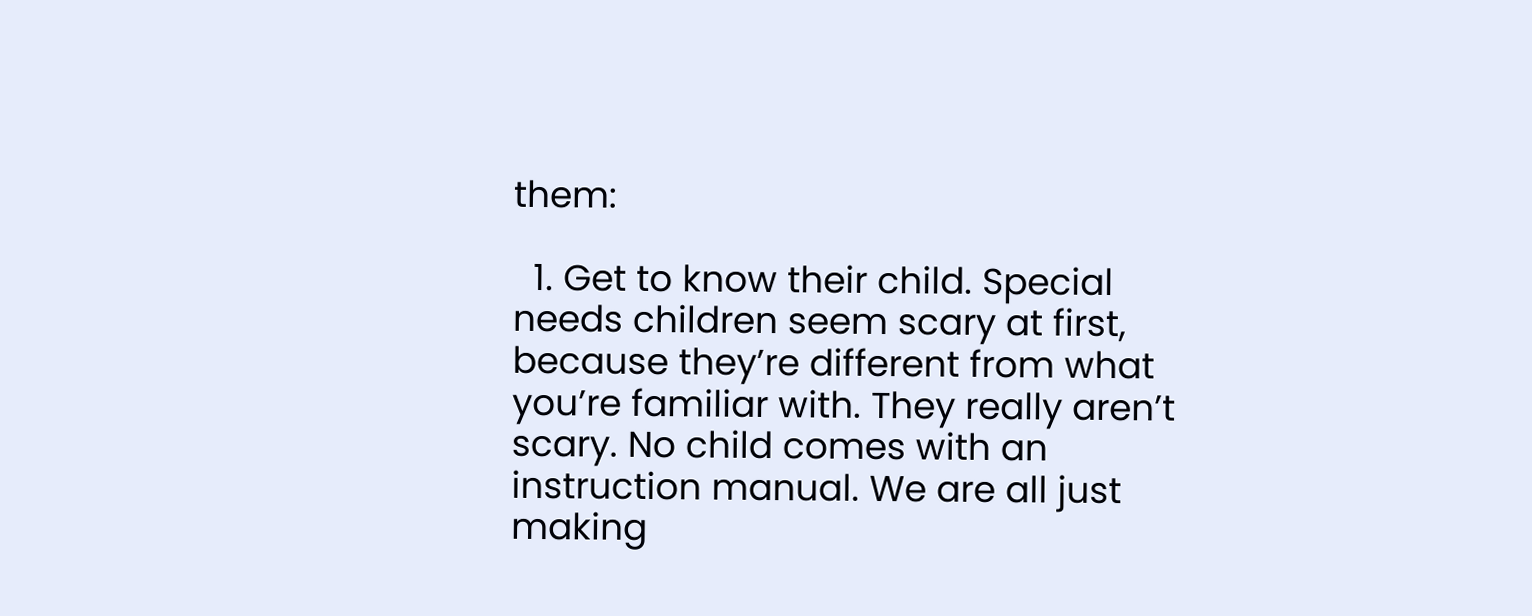them:

  1. Get to know their child. Special needs children seem scary at first, because they’re different from what you’re familiar with. They really aren’t scary. No child comes with an instruction manual. We are all just making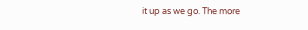it up as we go. The more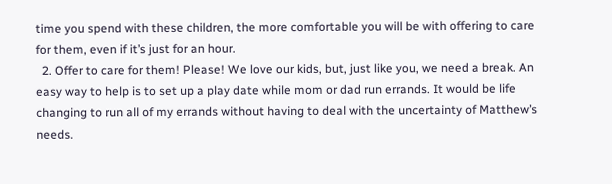time you spend with these children, the more comfortable you will be with offering to care for them, even if it’s just for an hour.
  2. Offer to care for them! Please! We love our kids, but, just like you, we need a break. An easy way to help is to set up a play date while mom or dad run errands. It would be life changing to run all of my errands without having to deal with the uncertainty of Matthew’s needs.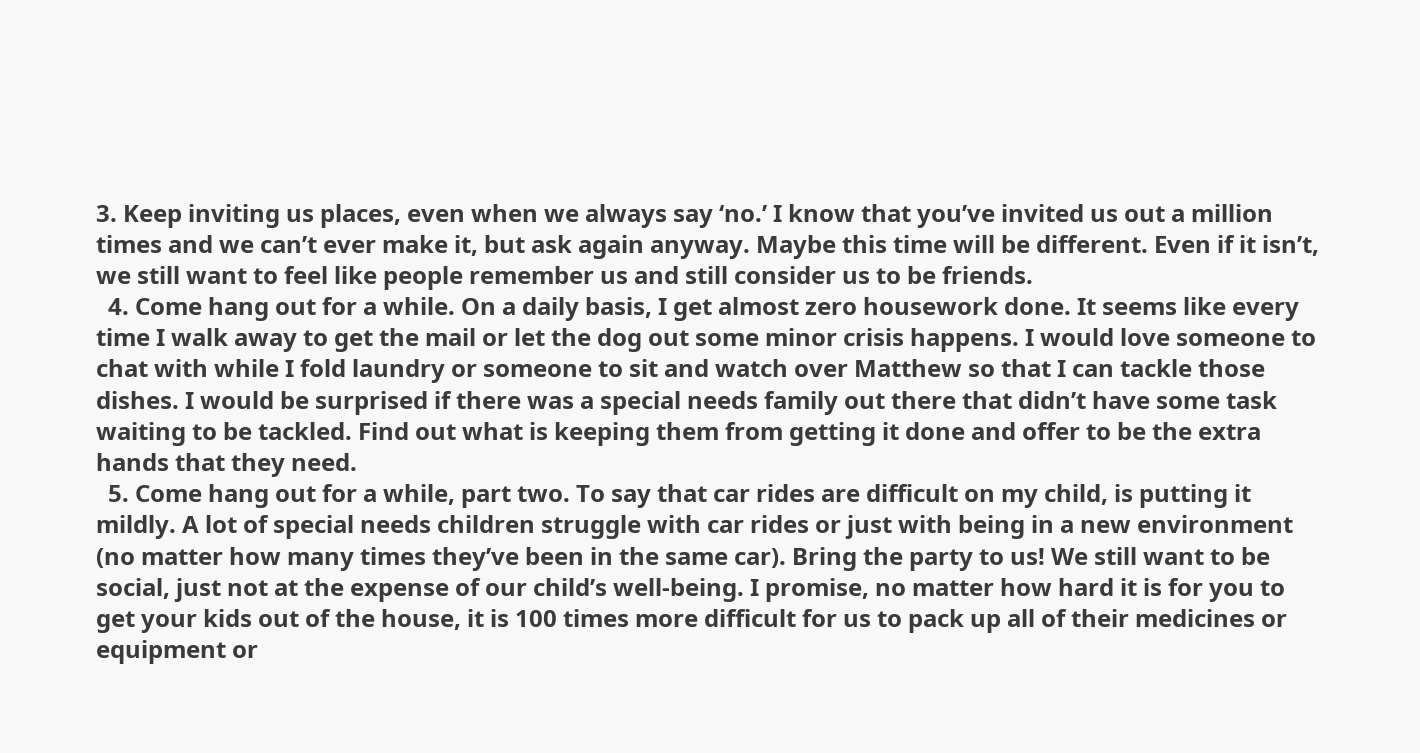3. Keep inviting us places, even when we always say ‘no.’ I know that you’ve invited us out a million times and we can’t ever make it, but ask again anyway. Maybe this time will be different. Even if it isn’t, we still want to feel like people remember us and still consider us to be friends.
  4. Come hang out for a while. On a daily basis, I get almost zero housework done. It seems like every time I walk away to get the mail or let the dog out some minor crisis happens. I would love someone to chat with while I fold laundry or someone to sit and watch over Matthew so that I can tackle those dishes. I would be surprised if there was a special needs family out there that didn’t have some task waiting to be tackled. Find out what is keeping them from getting it done and offer to be the extra hands that they need.
  5. Come hang out for a while, part two. To say that car rides are difficult on my child, is putting it mildly. A lot of special needs children struggle with car rides or just with being in a new environment (no matter how many times they’ve been in the same car). Bring the party to us! We still want to be social, just not at the expense of our child’s well-being. I promise, no matter how hard it is for you to get your kids out of the house, it is 100 times more difficult for us to pack up all of their medicines or equipment or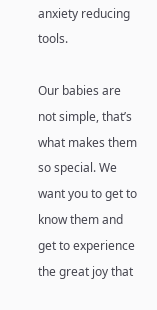anxiety reducing tools.

Our babies are not simple, that’s what makes them so special. We want you to get to know them and get to experience the great joy that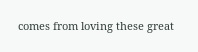comes from loving these great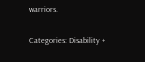warriors.

Categories: Disability +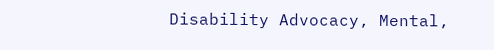Disability Advocacy, Mental,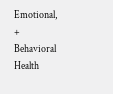Emotional, + Behavioral Health